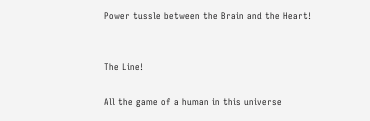Power tussle between the Brain and the Heart!


The Line!

All the game of a human in this universe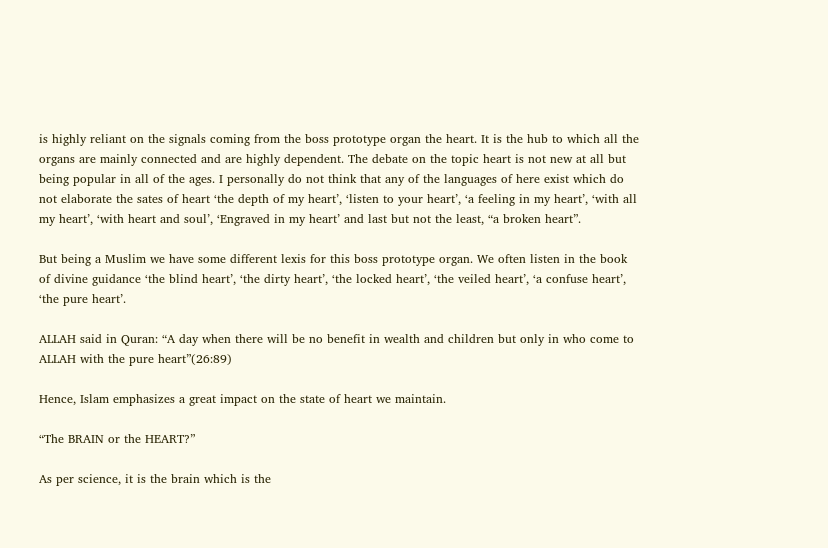is highly reliant on the signals coming from the boss prototype organ the heart. It is the hub to which all the organs are mainly connected and are highly dependent. The debate on the topic heart is not new at all but being popular in all of the ages. I personally do not think that any of the languages of here exist which do not elaborate the sates of heart ‘the depth of my heart’, ‘listen to your heart’, ‘a feeling in my heart’, ‘with all my heart’, ‘with heart and soul’, ‘Engraved in my heart’ and last but not the least, “a broken heart”.

But being a Muslim we have some different lexis for this boss prototype organ. We often listen in the book of divine guidance ‘the blind heart’, ‘the dirty heart’, ‘the locked heart’, ‘the veiled heart’, ‘a confuse heart’, ‘the pure heart’.

ALLAH said in Quran: “A day when there will be no benefit in wealth and children but only in who come to ALLAH with the pure heart”(26:89)

Hence, Islam emphasizes a great impact on the state of heart we maintain.

“The BRAIN or the HEART?”

As per science, it is the brain which is the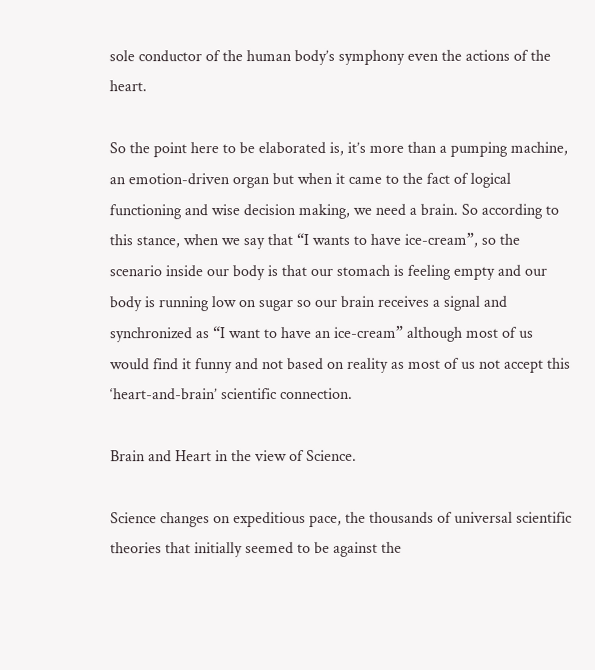sole conductor of the human body’s symphony even the actions of the heart.

So the point here to be elaborated is, it’s more than a pumping machine, an emotion-driven organ but when it came to the fact of logical functioning and wise decision making, we need a brain. So according to this stance, when we say that “I wants to have ice-cream”, so the scenario inside our body is that our stomach is feeling empty and our body is running low on sugar so our brain receives a signal and synchronized as “I want to have an ice-cream” although most of us would find it funny and not based on reality as most of us not accept this ‘heart-and-brain’ scientific connection.

Brain and Heart in the view of Science.

Science changes on expeditious pace, the thousands of universal scientific theories that initially seemed to be against the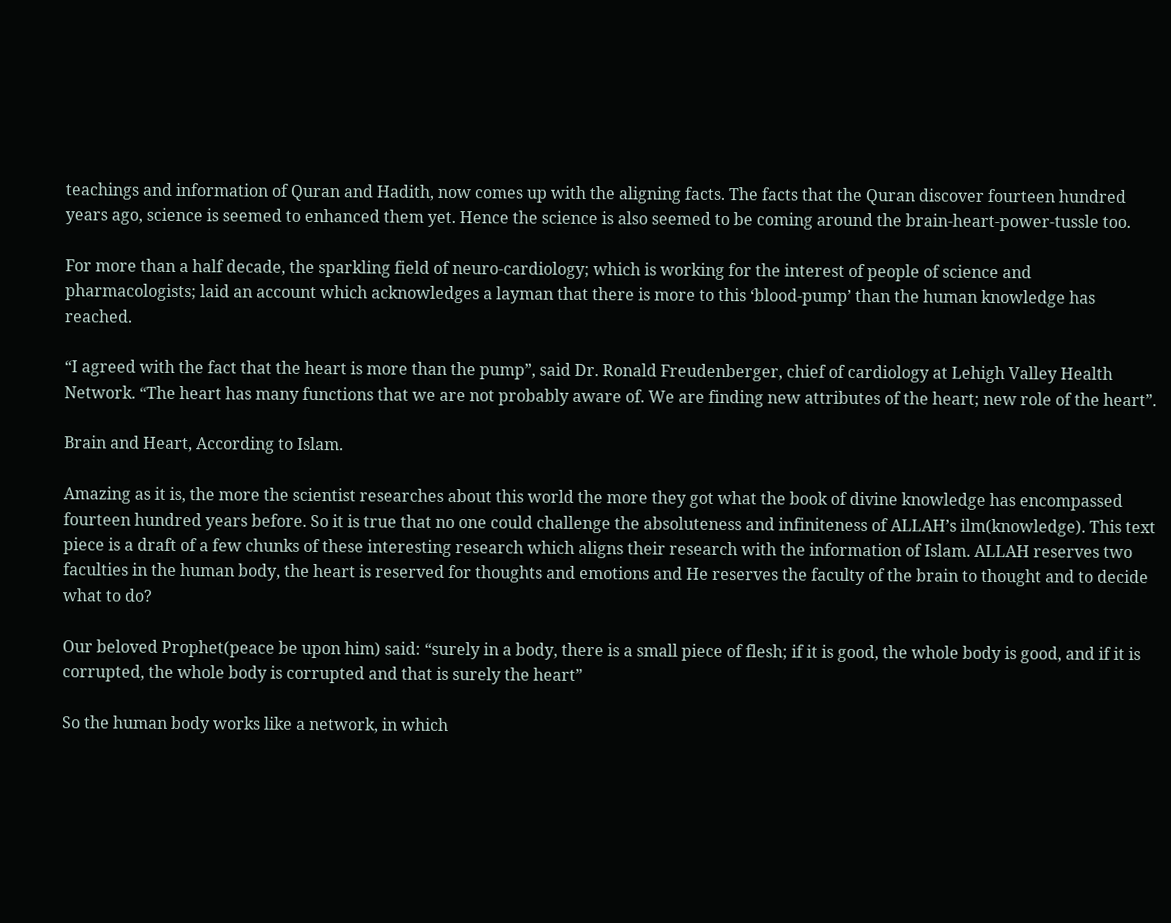teachings and information of Quran and Hadith, now comes up with the aligning facts. The facts that the Quran discover fourteen hundred years ago, science is seemed to enhanced them yet. Hence the science is also seemed to be coming around the brain-heart-power-tussle too.

For more than a half decade, the sparkling field of neuro-cardiology; which is working for the interest of people of science and pharmacologists; laid an account which acknowledges a layman that there is more to this ‘blood-pump’ than the human knowledge has reached.

“I agreed with the fact that the heart is more than the pump”, said Dr. Ronald Freudenberger, chief of cardiology at Lehigh Valley Health Network. “The heart has many functions that we are not probably aware of. We are finding new attributes of the heart; new role of the heart”.

Brain and Heart, According to Islam.

Amazing as it is, the more the scientist researches about this world the more they got what the book of divine knowledge has encompassed fourteen hundred years before. So it is true that no one could challenge the absoluteness and infiniteness of ALLAH’s ilm(knowledge). This text piece is a draft of a few chunks of these interesting research which aligns their research with the information of Islam. ALLAH reserves two faculties in the human body, the heart is reserved for thoughts and emotions and He reserves the faculty of the brain to thought and to decide what to do?

Our beloved Prophet(peace be upon him) said: “surely in a body, there is a small piece of flesh; if it is good, the whole body is good, and if it is corrupted, the whole body is corrupted and that is surely the heart”

So the human body works like a network, in which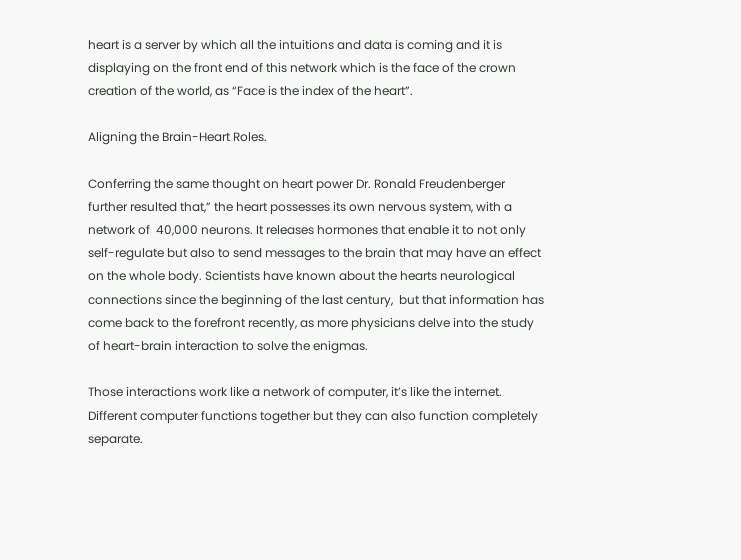heart is a server by which all the intuitions and data is coming and it is displaying on the front end of this network which is the face of the crown creation of the world, as “Face is the index of the heart”.

Aligning the Brain-Heart Roles.

Conferring the same thought on heart power Dr. Ronald Freudenberger further resulted that,” the heart possesses its own nervous system, with a network of  40,000 neurons. It releases hormones that enable it to not only self-regulate but also to send messages to the brain that may have an effect on the whole body. Scientists have known about the hearts neurological connections since the beginning of the last century,  but that information has come back to the forefront recently, as more physicians delve into the study of heart-brain interaction to solve the enigmas.

Those interactions work like a network of computer, it’s like the internet. Different computer functions together but they can also function completely separate.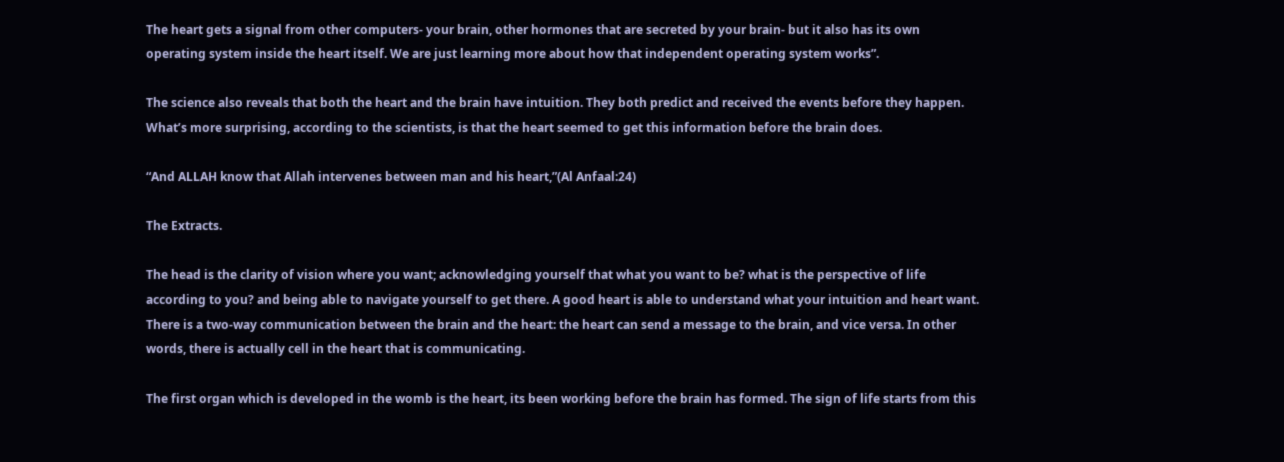The heart gets a signal from other computers- your brain, other hormones that are secreted by your brain- but it also has its own operating system inside the heart itself. We are just learning more about how that independent operating system works”.

The science also reveals that both the heart and the brain have intuition. They both predict and received the events before they happen. What’s more surprising, according to the scientists, is that the heart seemed to get this information before the brain does.

“And ALLAH know that Allah intervenes between man and his heart,”(Al Anfaal:24)

The Extracts.

The head is the clarity of vision where you want; acknowledging yourself that what you want to be? what is the perspective of life according to you? and being able to navigate yourself to get there. A good heart is able to understand what your intuition and heart want. There is a two-way communication between the brain and the heart: the heart can send a message to the brain, and vice versa. In other words, there is actually cell in the heart that is communicating.

The first organ which is developed in the womb is the heart, its been working before the brain has formed. The sign of life starts from this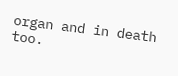organ and in death too.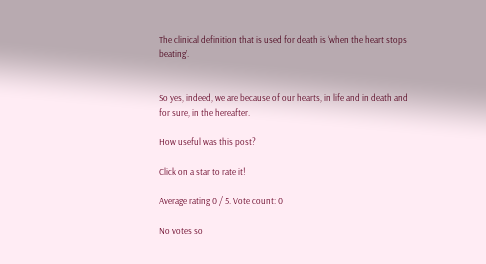The clinical definition that is used for death is ‘when the heart stops beating’.


So yes, indeed, we are because of our hearts, in life and in death and for sure, in the hereafter.

How useful was this post?

Click on a star to rate it!

Average rating 0 / 5. Vote count: 0

No votes so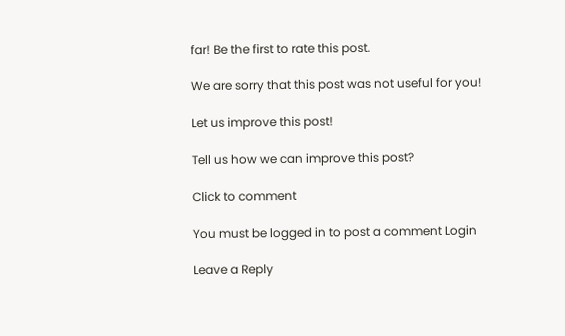far! Be the first to rate this post.

We are sorry that this post was not useful for you!

Let us improve this post!

Tell us how we can improve this post?

Click to comment

You must be logged in to post a comment Login

Leave a Reply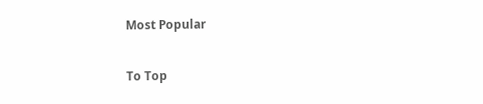Most Popular

To Top